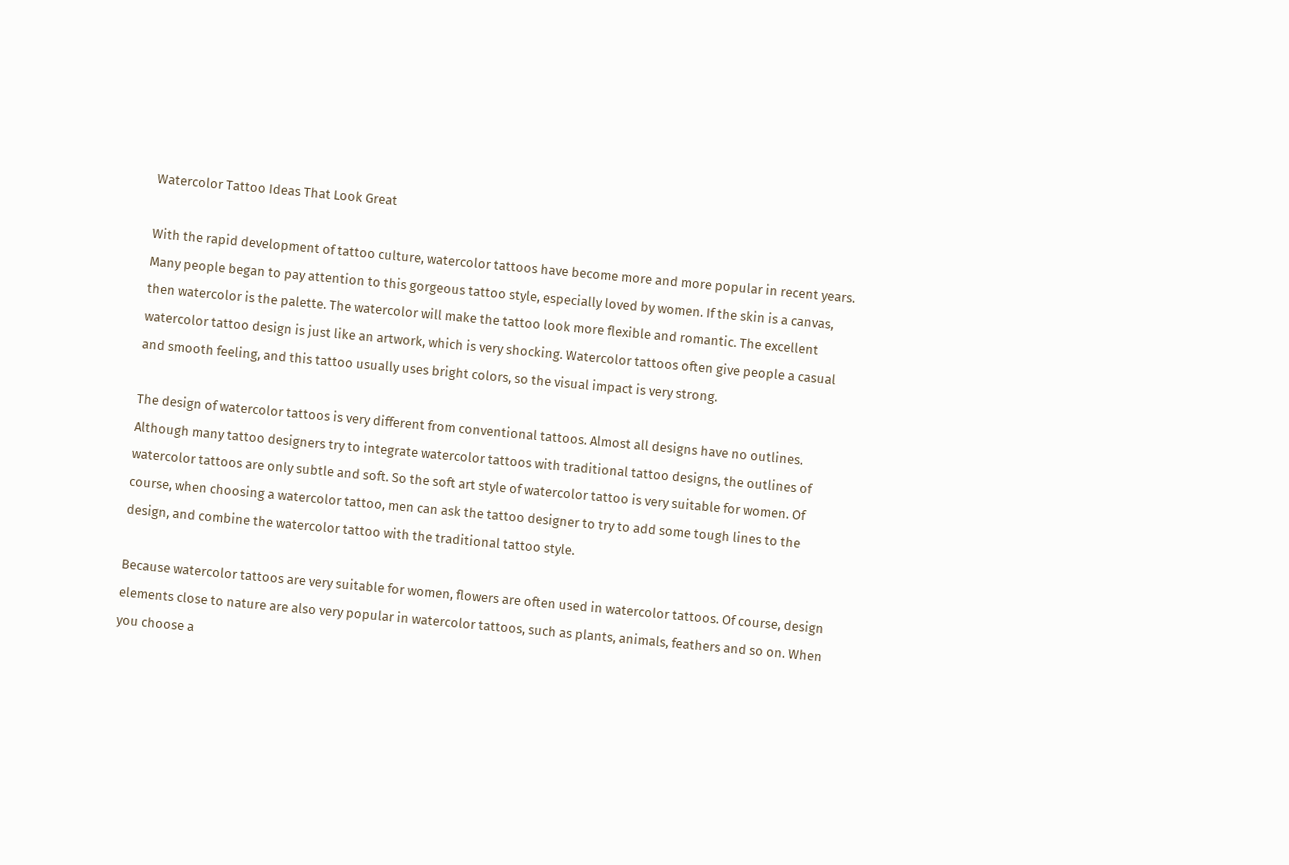Watercolor Tattoo Ideas That Look Great

With the rapid development of tattoo culture, watercolor tattoos have become more and more popular in recent years. Many people began to pay attention to this gorgeous tattoo style, especially loved by women. If the skin is a canvas, then watercolor is the palette. The watercolor will make the tattoo look more flexible and romantic. The excellent watercolor tattoo design is just like an artwork, which is very shocking. Watercolor tattoos often give people a casual and smooth feeling, and this tattoo usually uses bright colors, so the visual impact is very strong.

The design of watercolor tattoos is very different from conventional tattoos. Almost all designs have no outlines. Although many tattoo designers try to integrate watercolor tattoos with traditional tattoo designs, the outlines of watercolor tattoos are only subtle and soft. So the soft art style of watercolor tattoo is very suitable for women. Of course, when choosing a watercolor tattoo, men can ask the tattoo designer to try to add some tough lines to the design, and combine the watercolor tattoo with the traditional tattoo style.

Because watercolor tattoos are very suitable for women, flowers are often used in watercolor tattoos. Of course, design elements close to nature are also very popular in watercolor tattoos, such as plants, animals, feathers and so on. When you choose a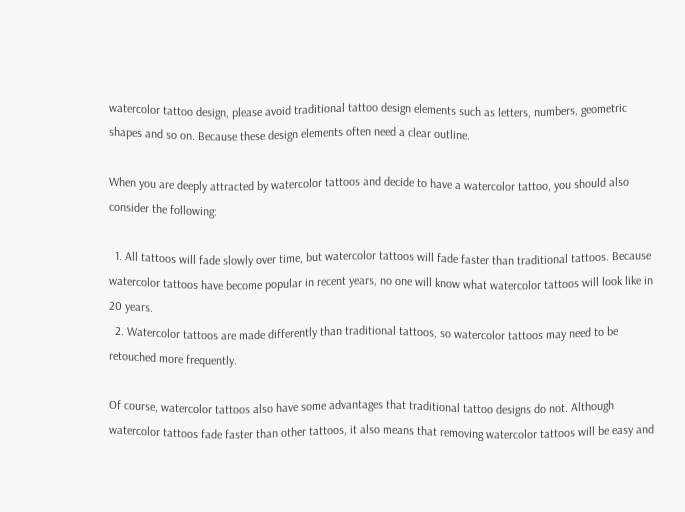watercolor tattoo design, please avoid traditional tattoo design elements such as letters, numbers, geometric shapes and so on. Because these design elements often need a clear outline.

When you are deeply attracted by watercolor tattoos and decide to have a watercolor tattoo, you should also consider the following:

  1. All tattoos will fade slowly over time, but watercolor tattoos will fade faster than traditional tattoos. Because watercolor tattoos have become popular in recent years, no one will know what watercolor tattoos will look like in 20 years.
  2. Watercolor tattoos are made differently than traditional tattoos, so watercolor tattoos may need to be retouched more frequently.

Of course, watercolor tattoos also have some advantages that traditional tattoo designs do not. Although watercolor tattoos fade faster than other tattoos, it also means that removing watercolor tattoos will be easy and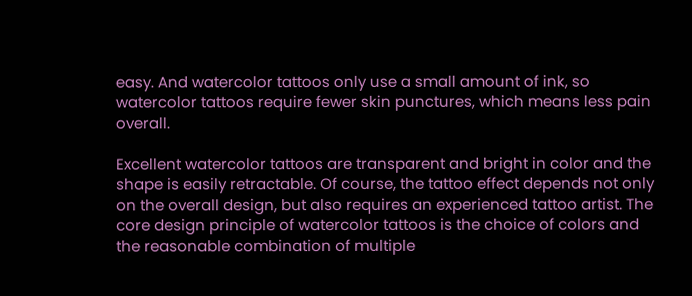easy. And watercolor tattoos only use a small amount of ink, so watercolor tattoos require fewer skin punctures, which means less pain overall.

Excellent watercolor tattoos are transparent and bright in color and the shape is easily retractable. Of course, the tattoo effect depends not only on the overall design, but also requires an experienced tattoo artist. The core design principle of watercolor tattoos is the choice of colors and the reasonable combination of multiple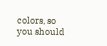colors, so you should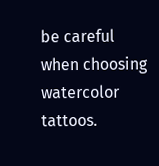be careful when choosing watercolor tattoos.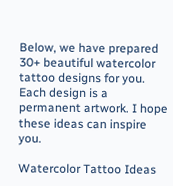Below, we have prepared 30+ beautiful watercolor tattoo designs for you. Each design is a permanent artwork. I hope these ideas can inspire you.

Watercolor Tattoo Ideas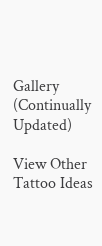Gallery (Continually Updated)

View Other Tattoo Ideas